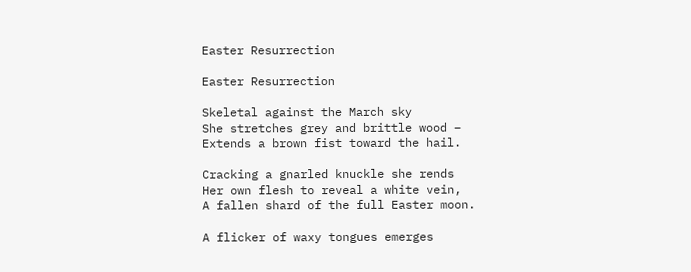Easter Resurrection

Easter Resurrection

Skeletal against the March sky
She stretches grey and brittle wood –
Extends a brown fist toward the hail.

Cracking a gnarled knuckle she rends
Her own flesh to reveal a white vein,
A fallen shard of the full Easter moon.

A flicker of waxy tongues emerges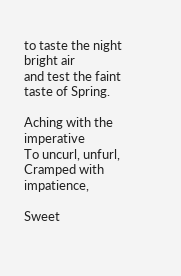to taste the night bright air
and test the faint taste of Spring.

Aching with the imperative
To uncurl, unfurl,
Cramped with impatience,

Sweet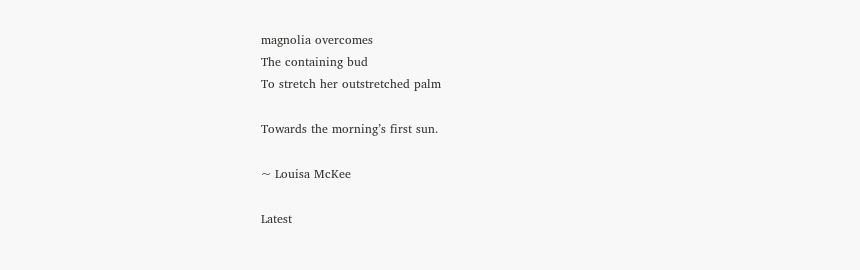magnolia overcomes
The containing bud
To stretch her outstretched palm

Towards the morning’s first sun.

~ Louisa McKee

Latest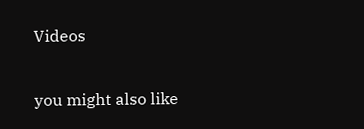Videos

you might also like